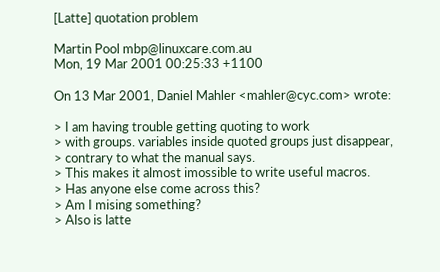[Latte] quotation problem

Martin Pool mbp@linuxcare.com.au
Mon, 19 Mar 2001 00:25:33 +1100

On 13 Mar 2001, Daniel Mahler <mahler@cyc.com> wrote:

> I am having trouble getting quoting to work
> with groups. variables inside quoted groups just disappear,
> contrary to what the manual says.
> This makes it almost imossible to write useful macros.
> Has anyone else come across this?
> Am I mising something?
> Also is latte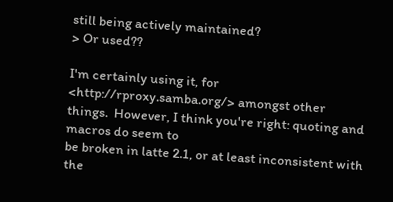still being actively maintained?
> Or used??

I'm certainly using it, for <http://rproxy.samba.org/> amongst other
things.  However, I think you're right: quoting and macros do seem to
be broken in latte 2.1, or at least inconsistent with the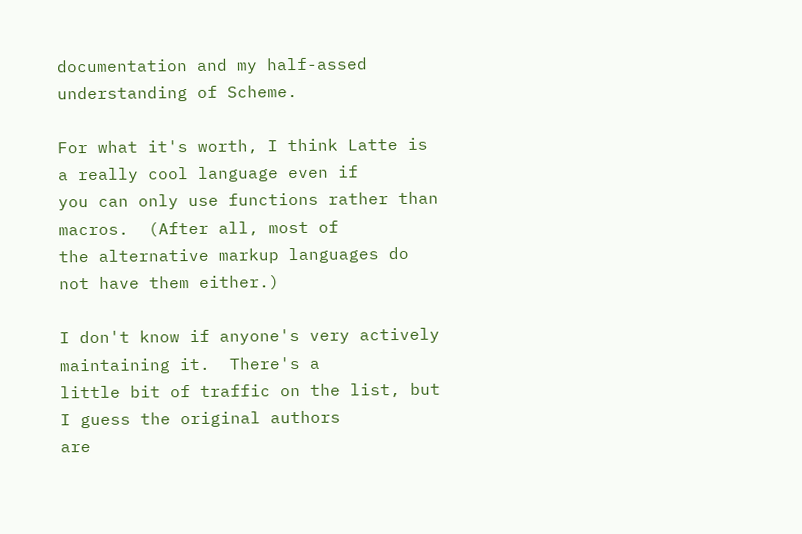documentation and my half-assed understanding of Scheme.

For what it's worth, I think Latte is a really cool language even if
you can only use functions rather than macros.  (After all, most of
the alternative markup languages do not have them either.)

I don't know if anyone's very actively maintaining it.  There's a
little bit of traffic on the list, but I guess the original authors
are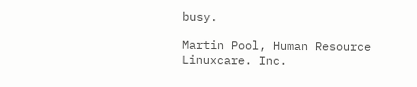busy.

Martin Pool, Human Resource
Linuxcare. Inc.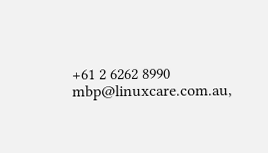+61 2 6262 8990
mbp@linuxcare.com.au,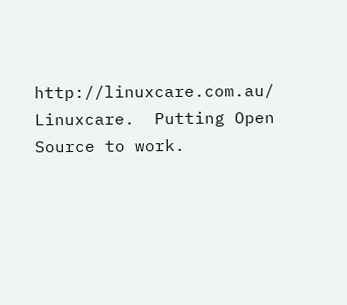http://linuxcare.com.au/
Linuxcare.  Putting Open Source to work.